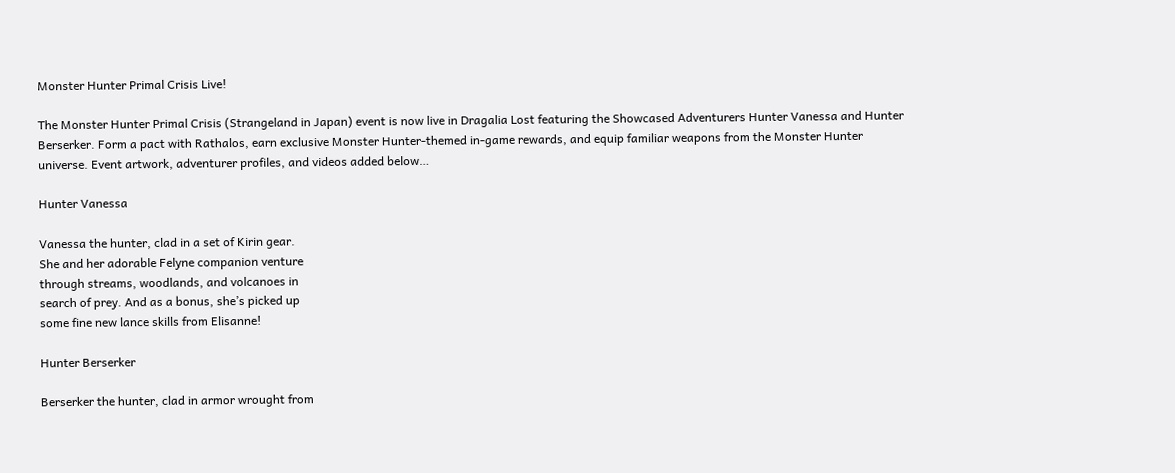Monster Hunter Primal Crisis Live!

The Monster Hunter Primal Crisis (Strangeland in Japan) event is now live in Dragalia Lost featuring the Showcased Adventurers Hunter Vanessa and Hunter Berserker. Form a pact with Rathalos, earn exclusive Monster Hunter-themed in-game rewards, and equip familiar weapons from the Monster Hunter universe. Event artwork, adventurer profiles, and videos added below…

Hunter Vanessa

Vanessa the hunter, clad in a set of Kirin gear.
She and her adorable Felyne companion venture
through streams, woodlands, and volcanoes in
search of prey. And as a bonus, she’s picked up
some fine new lance skills from Elisanne!

Hunter Berserker

Berserker the hunter, clad in armor wrought from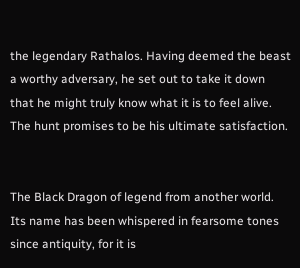the legendary Rathalos. Having deemed the beast
a worthy adversary, he set out to take it down
that he might truly know what it is to feel alive.
The hunt promises to be his ultimate satisfaction.


The Black Dragon of legend from another world.
Its name has been whispered in fearsome tones
since antiquity, for it is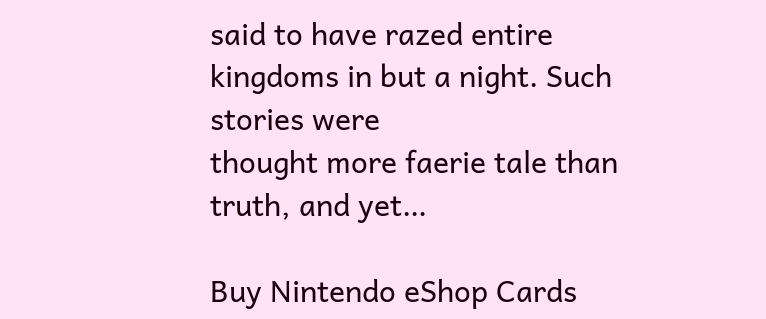said to have razed entire
kingdoms in but a night. Such stories were
thought more faerie tale than truth, and yet…

Buy Nintendo eShop Cards